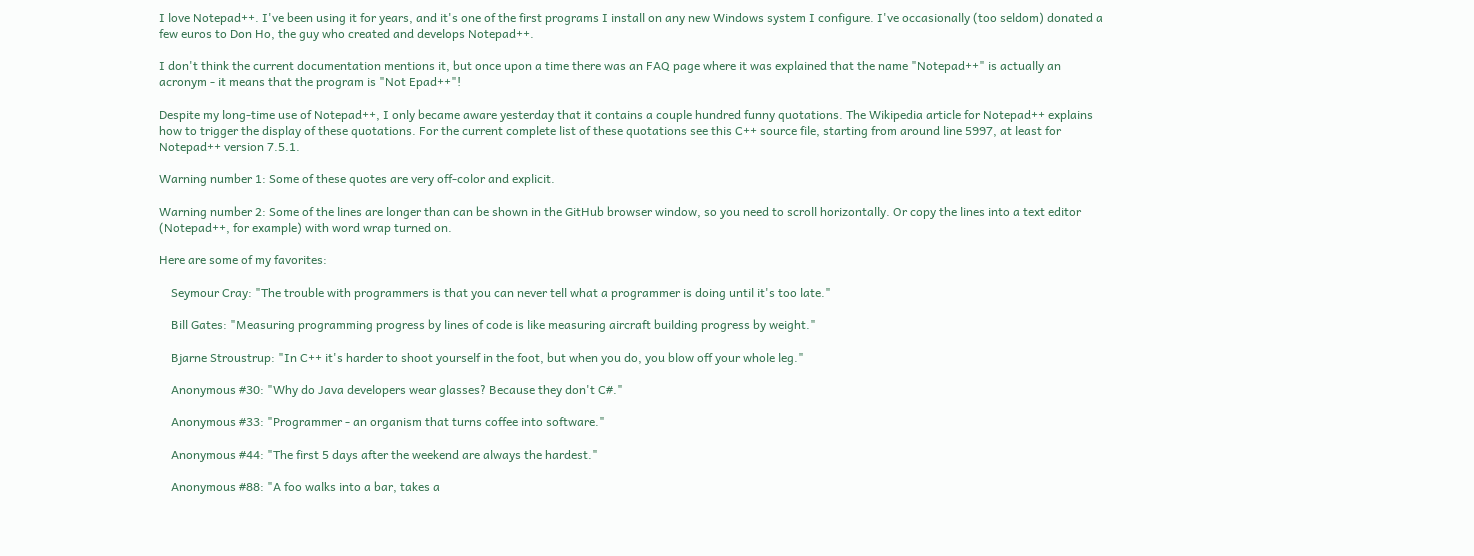I love Notepad++. I've been using it for years, and it's one of the first programs I install on any new Windows system I configure. I've occasionally (too seldom) donated a few euros to Don Ho, the guy who created and develops Notepad++.

I don't think the current documentation mentions it, but once upon a time there was an FAQ page where it was explained that the name "Notepad++" is actually an acronym - it means that the program is "Not Epad++"!

Despite my long-time use of Notepad++, I only became aware yesterday that it contains a couple hundred funny quotations. The Wikipedia article for Notepad++ explains how to trigger the display of these quotations. For the current complete list of these quotations see this C++ source file, starting from around line 5997, at least for Notepad++ version 7.5.1.

Warning number 1: Some of these quotes are very off-color and explicit.

Warning number 2: Some of the lines are longer than can be shown in the GitHub browser window, so you need to scroll horizontally. Or copy the lines into a text editor (Notepad++, for example) with word wrap turned on.

Here are some of my favorites:

    Seymour Cray: "The trouble with programmers is that you can never tell what a programmer is doing until it's too late."

    Bill Gates: "Measuring programming progress by lines of code is like measuring aircraft building progress by weight."

    Bjarne Stroustrup: "In C++ it's harder to shoot yourself in the foot, but when you do, you blow off your whole leg."

    Anonymous #30: "Why do Java developers wear glasses? Because they don't C#."

    Anonymous #33: "Programmer - an organism that turns coffee into software."

    Anonymous #44: "The first 5 days after the weekend are always the hardest."

    Anonymous #88: "A foo walks into a bar, takes a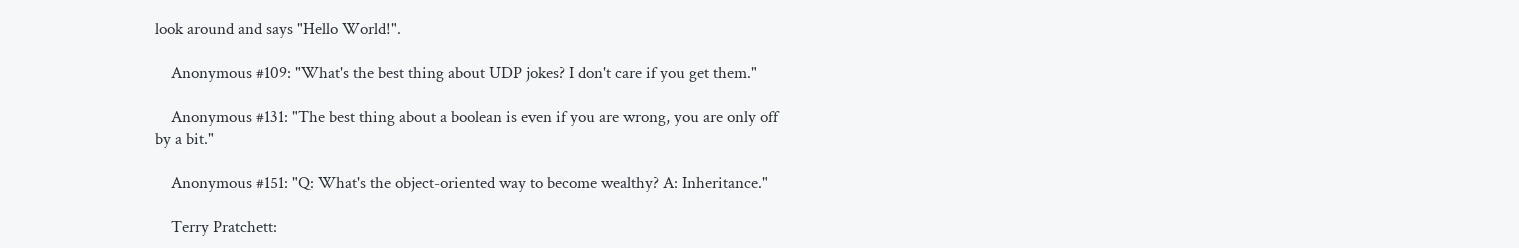look around and says "Hello World!".

    Anonymous #109: "What's the best thing about UDP jokes? I don't care if you get them."

    Anonymous #131: "The best thing about a boolean is even if you are wrong, you are only off by a bit."

    Anonymous #151: "Q: What's the object-oriented way to become wealthy? A: Inheritance."

    Terry Pratchett: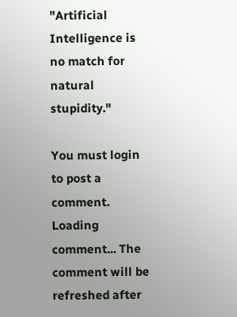"Artificial Intelligence is no match for natural stupidity."

You must login to post a comment.
Loading comment... The comment will be refreshed after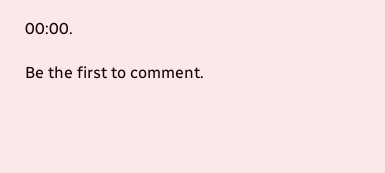00:00.

Be the first to comment.